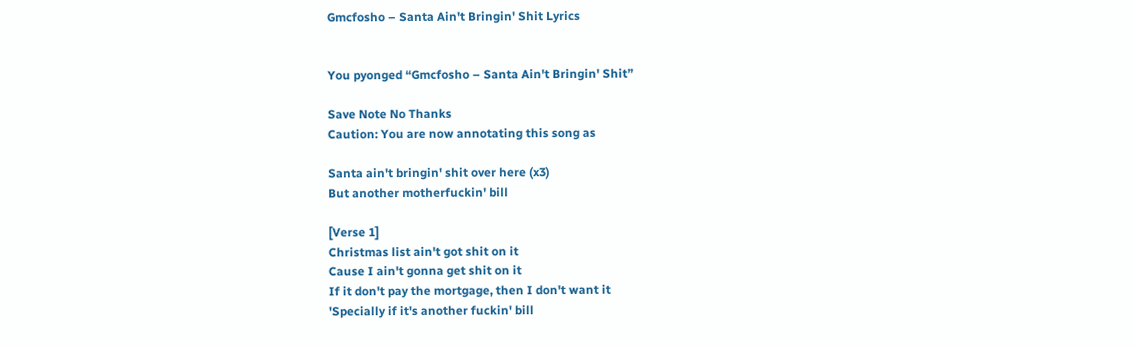Gmcfosho – Santa Ain't Bringin' Shit Lyrics


You pyonged “Gmcfosho – Santa Ain't Bringin' Shit”

Save Note No Thanks
Caution: You are now annotating this song as

Santa ain't bringin' shit over here (x3)
But another motherfuckin' bill

[Verse 1]
Christmas list ain't got shit on it
Cause I ain't gonna get shit on it
If it don't pay the mortgage, then I don't want it
'Specially if it's another fuckin' bill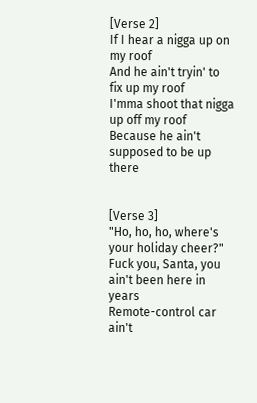[Verse 2]
If I hear a nigga up on my roof
And he ain't tryin' to fix up my roof
I'mma shoot that nigga up off my roof
Because he ain't supposed to be up there


[Verse 3]
"Ho, ho, ho, where's your holiday cheer?"
Fuck you, Santa, you ain't been here in years
Remote-control car ain't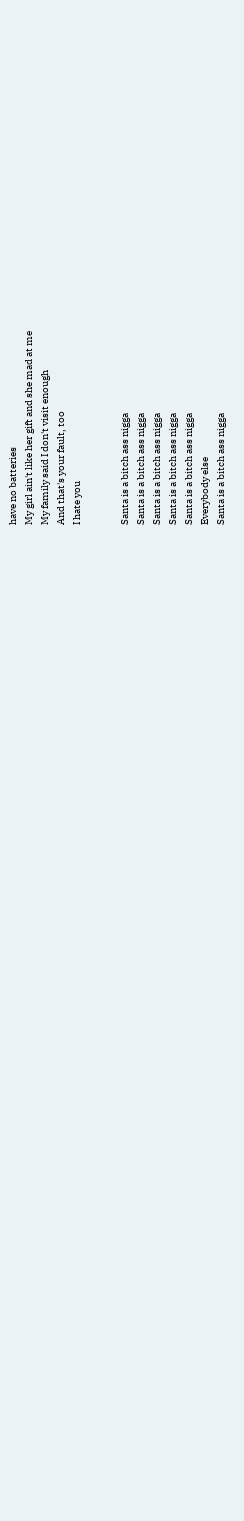have no batteries
My girl ain't like her gift and she mad at me
My family said I don't visit enough
And that's your fault, too
I hate you


Santa is a bitch ass nigga
Santa is a bitch ass nigga
Santa is a bitch ass nigga
Santa is a bitch ass nigga
Santa is a bitch ass nigga
Everybody else
Santa is a bitch ass nigga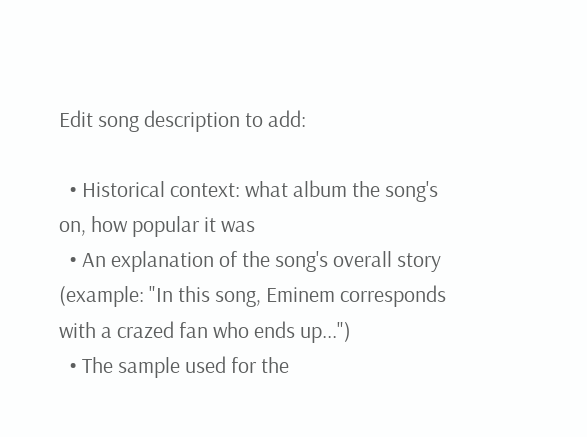Edit song description to add:

  • Historical context: what album the song's on, how popular it was
  • An explanation of the song's overall story (example: "In this song, Eminem corresponds with a crazed fan who ends up...")
  • The sample used for the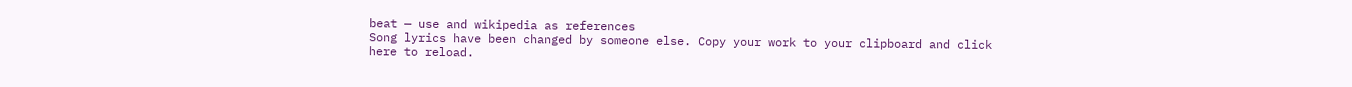beat — use and wikipedia as references
Song lyrics have been changed by someone else. Copy your work to your clipboard and click here to reload.